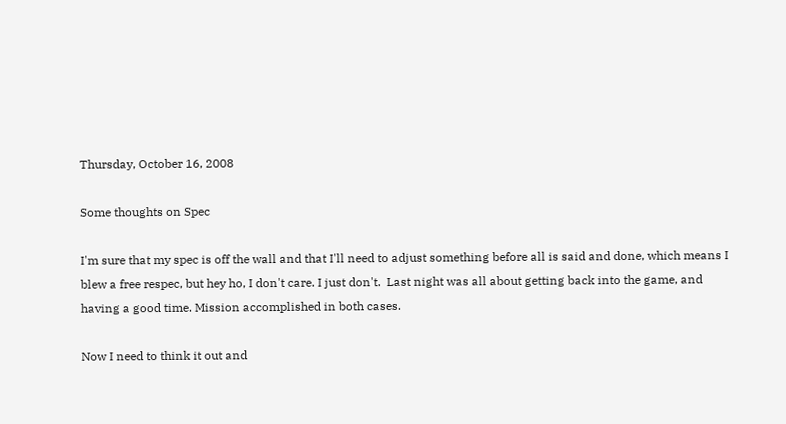Thursday, October 16, 2008

Some thoughts on Spec

I'm sure that my spec is off the wall and that I'll need to adjust something before all is said and done, which means I blew a free respec, but hey ho, I don't care. I just don't.  Last night was all about getting back into the game, and having a good time. Mission accomplished in both cases.

Now I need to think it out and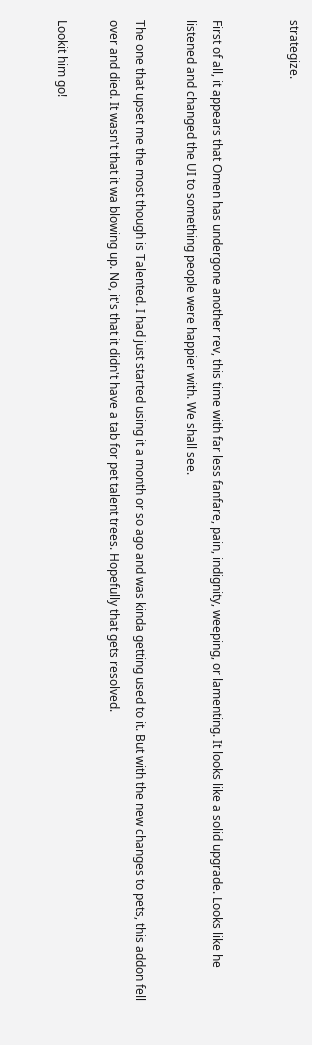strategize.


First of all, it appears that Omen has undergone another rev, this time with far less fanfare, pain, indignity, weeping, or lamenting. It looks like a solid upgrade. Looks like he listened and changed the UI to something people were happier with. We shall see.

The one that upset me the most though is Talented. I had just started using it a month or so ago and was kinda getting used to it. But with the new changes to pets, this addon fell over and died. It wasn't that it wa blowing up. No, it's that it didn't have a tab for pet talent trees. Hopefully that gets resolved.

Lookit him go!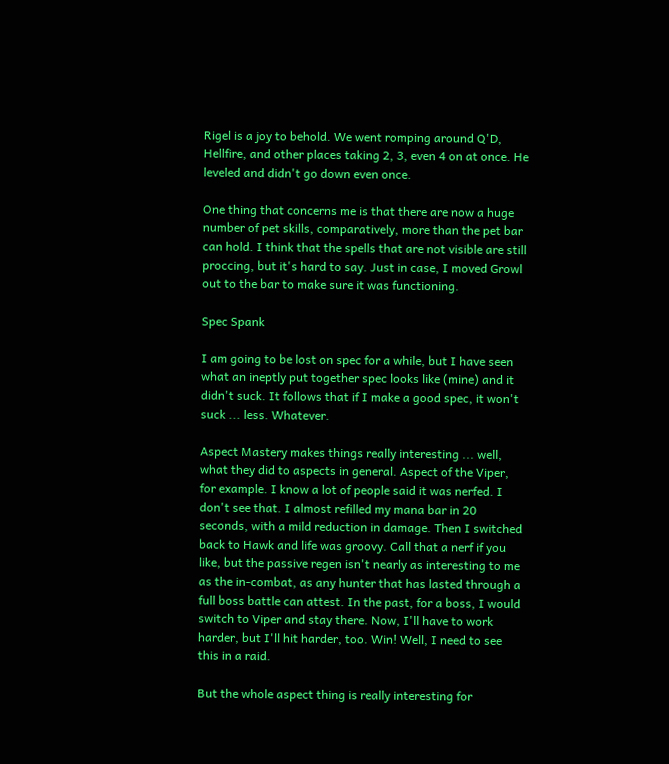Rigel is a joy to behold. We went romping around Q'D, Hellfire, and other places taking 2, 3, even 4 on at once. He leveled and didn't go down even once.

One thing that concerns me is that there are now a huge number of pet skills, comparatively, more than the pet bar can hold. I think that the spells that are not visible are still proccing, but it's hard to say. Just in case, I moved Growl out to the bar to make sure it was functioning.

Spec Spank

I am going to be lost on spec for a while, but I have seen what an ineptly put together spec looks like (mine) and it didn't suck. It follows that if I make a good spec, it won't suck ... less. Whatever.

Aspect Mastery makes things really interesting ... well, what they did to aspects in general. Aspect of the Viper, for example. I know a lot of people said it was nerfed. I don't see that. I almost refilled my mana bar in 20 seconds, with a mild reduction in damage. Then I switched back to Hawk and life was groovy. Call that a nerf if you like, but the passive regen isn't nearly as interesting to me as the in-combat, as any hunter that has lasted through a full boss battle can attest. In the past, for a boss, I would switch to Viper and stay there. Now, I'll have to work harder, but I'll hit harder, too. Win! Well, I need to see this in a raid.

But the whole aspect thing is really interesting for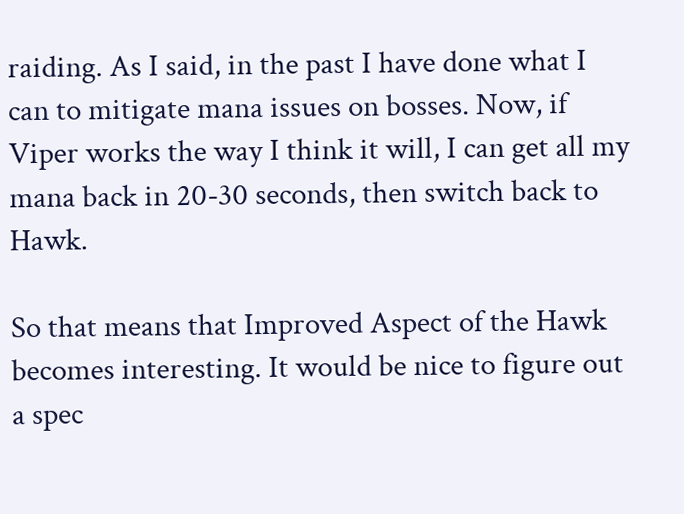raiding. As I said, in the past I have done what I can to mitigate mana issues on bosses. Now, if Viper works the way I think it will, I can get all my mana back in 20-30 seconds, then switch back to Hawk.

So that means that Improved Aspect of the Hawk becomes interesting. It would be nice to figure out a spec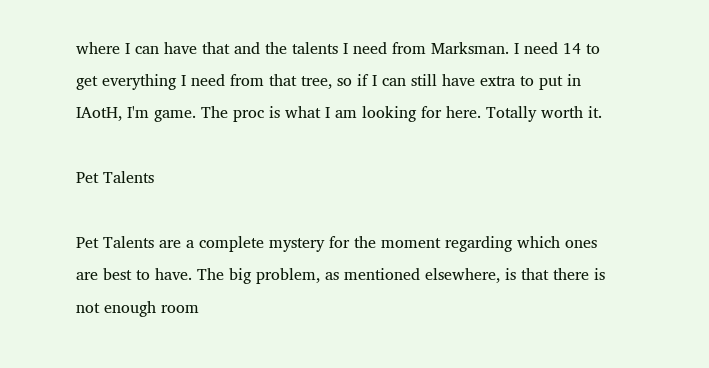where I can have that and the talents I need from Marksman. I need 14 to get everything I need from that tree, so if I can still have extra to put in IAotH, I'm game. The proc is what I am looking for here. Totally worth it.

Pet Talents

Pet Talents are a complete mystery for the moment regarding which ones are best to have. The big problem, as mentioned elsewhere, is that there is not enough room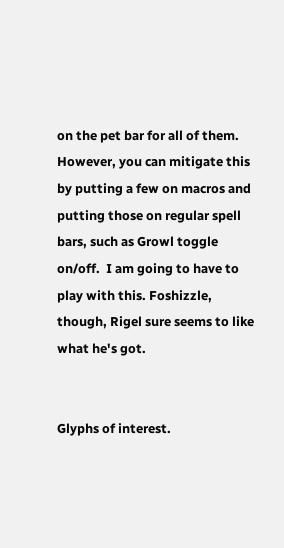on the pet bar for all of them. However, you can mitigate this by putting a few on macros and putting those on regular spell bars, such as Growl toggle on/off.  I am going to have to play with this. Foshizzle, though, Rigel sure seems to like what he's got.


Glyphs of interest.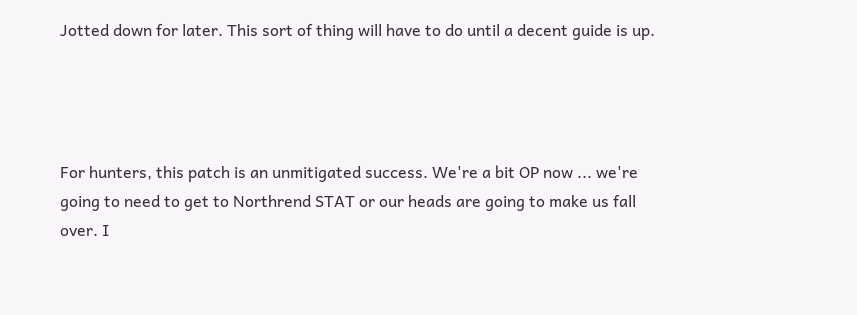Jotted down for later. This sort of thing will have to do until a decent guide is up.




For hunters, this patch is an unmitigated success. We're a bit OP now ... we're going to need to get to Northrend STAT or our heads are going to make us fall over. I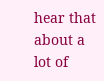hear that about a lot of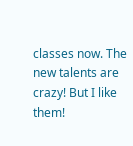classes now. The new talents are crazy! But I like them!